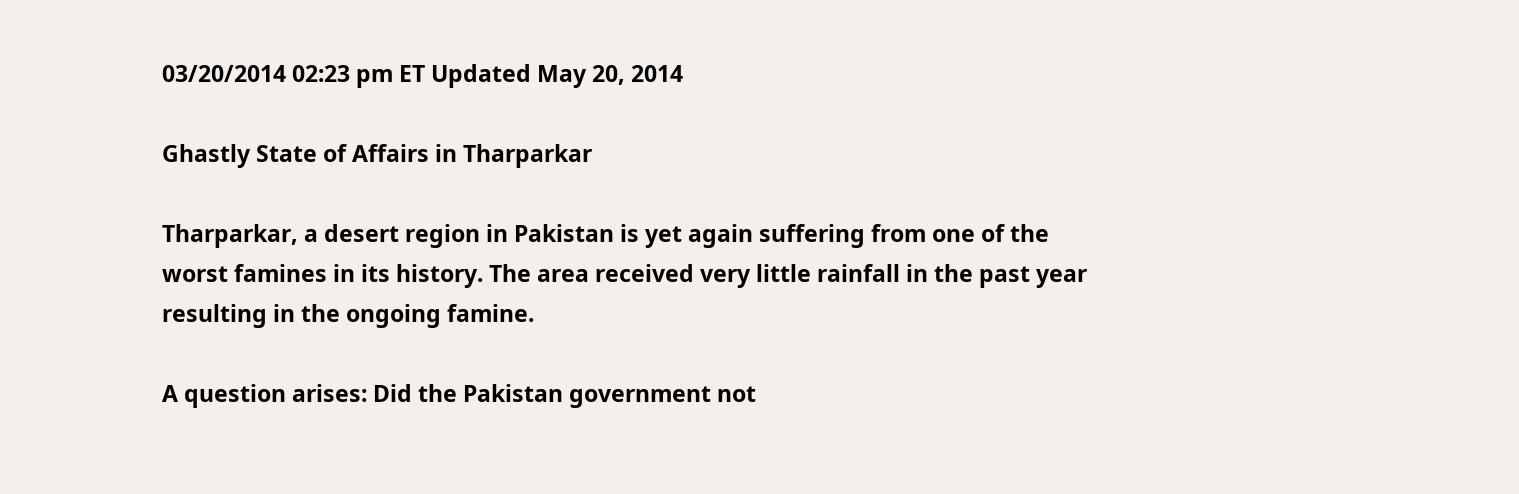03/20/2014 02:23 pm ET Updated May 20, 2014

Ghastly State of Affairs in Tharparkar

Tharparkar, a desert region in Pakistan is yet again suffering from one of the worst famines in its history. The area received very little rainfall in the past year resulting in the ongoing famine.

A question arises: Did the Pakistan government not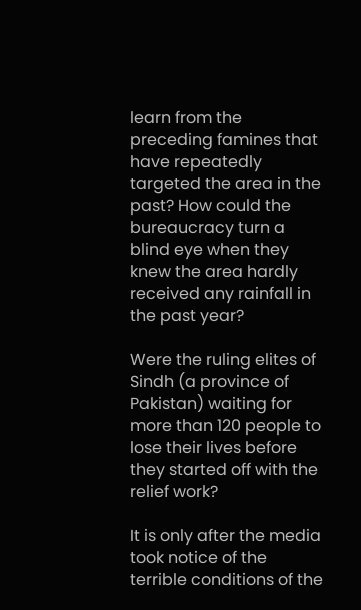learn from the preceding famines that have repeatedly targeted the area in the past? How could the bureaucracy turn a blind eye when they knew the area hardly received any rainfall in the past year?

Were the ruling elites of Sindh (a province of Pakistan) waiting for more than 120 people to lose their lives before they started off with the relief work?

It is only after the media took notice of the terrible conditions of the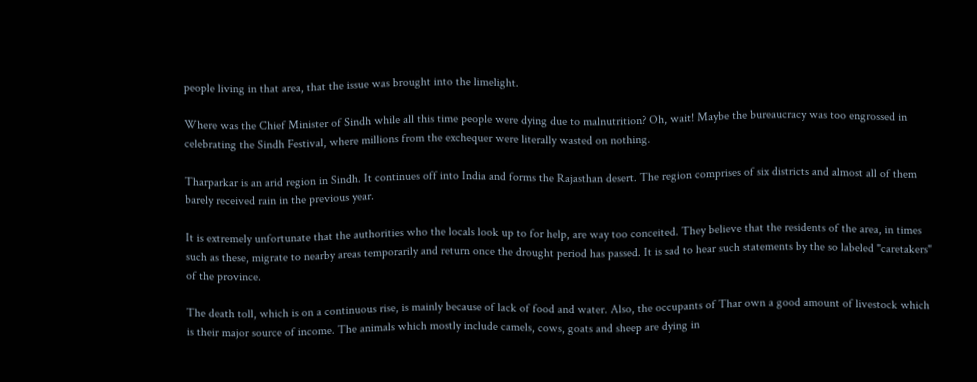people living in that area, that the issue was brought into the limelight.

Where was the Chief Minister of Sindh while all this time people were dying due to malnutrition? Oh, wait! Maybe the bureaucracy was too engrossed in celebrating the Sindh Festival, where millions from the exchequer were literally wasted on nothing.

Tharparkar is an arid region in Sindh. It continues off into India and forms the Rajasthan desert. The region comprises of six districts and almost all of them barely received rain in the previous year.

It is extremely unfortunate that the authorities who the locals look up to for help, are way too conceited. They believe that the residents of the area, in times such as these, migrate to nearby areas temporarily and return once the drought period has passed. It is sad to hear such statements by the so labeled "caretakers" of the province.

The death toll, which is on a continuous rise, is mainly because of lack of food and water. Also, the occupants of Thar own a good amount of livestock which is their major source of income. The animals which mostly include camels, cows, goats and sheep are dying in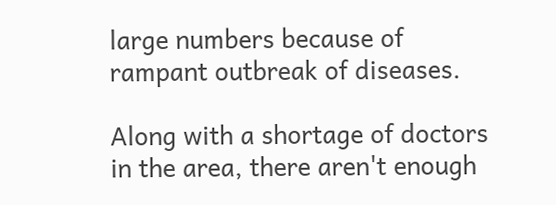large numbers because of rampant outbreak of diseases.

Along with a shortage of doctors in the area, there aren't enough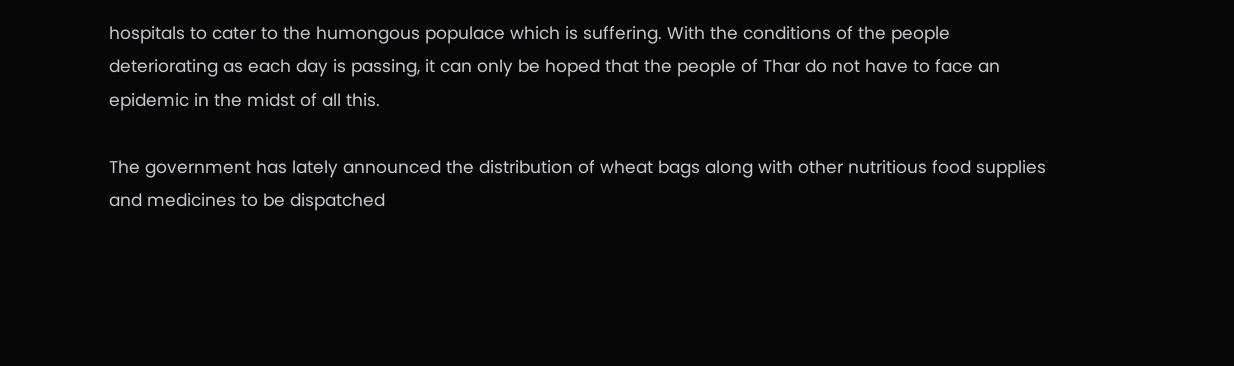hospitals to cater to the humongous populace which is suffering. With the conditions of the people deteriorating as each day is passing, it can only be hoped that the people of Thar do not have to face an epidemic in the midst of all this.

The government has lately announced the distribution of wheat bags along with other nutritious food supplies and medicines to be dispatched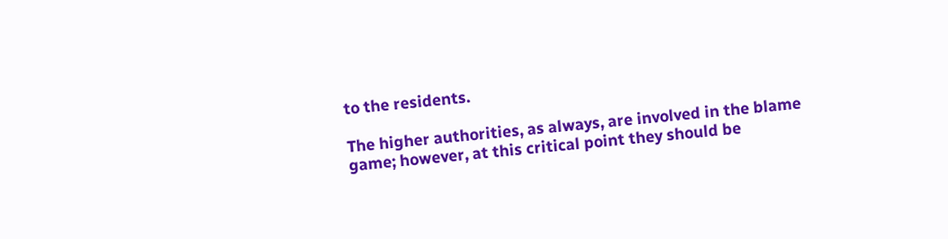to the residents.

The higher authorities, as always, are involved in the blame game; however, at this critical point they should be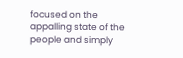focused on the appalling state of the people and simply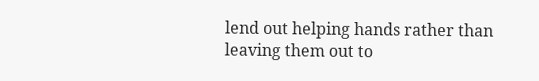lend out helping hands rather than leaving them out to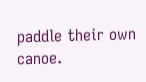paddle their own canoe.